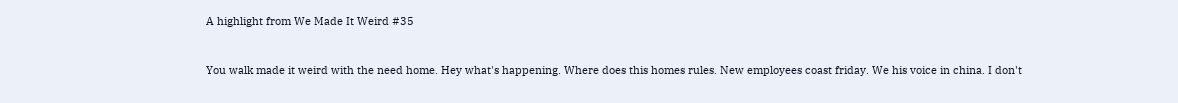A highlight from We Made It Weird #35


You walk made it weird with the need home. Hey what's happening. Where does this homes rules. New employees coast friday. We his voice in china. I don't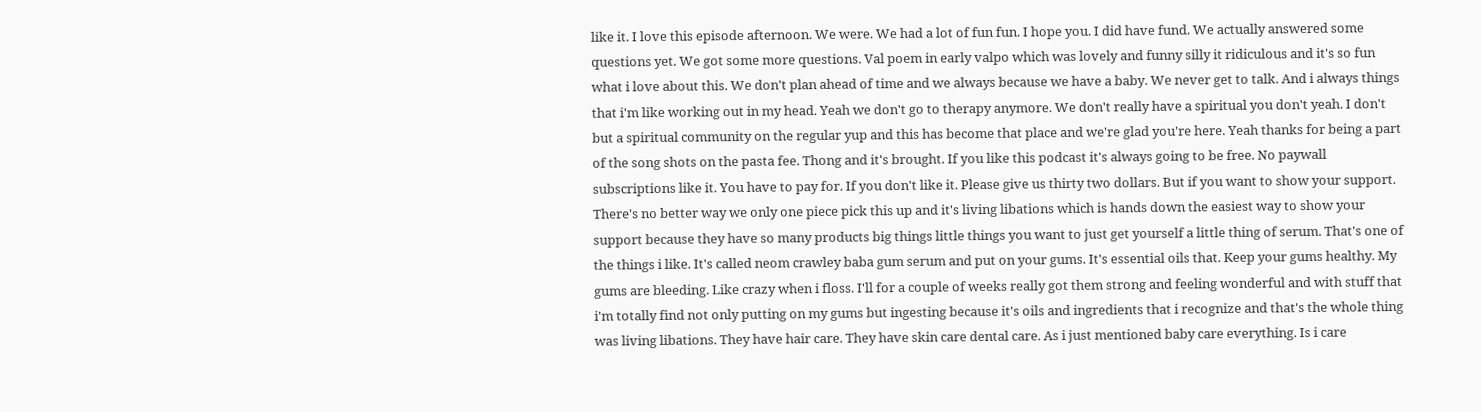like it. I love this episode afternoon. We were. We had a lot of fun fun. I hope you. I did have fund. We actually answered some questions yet. We got some more questions. Val poem in early valpo which was lovely and funny silly it ridiculous and it's so fun what i love about this. We don't plan ahead of time and we always because we have a baby. We never get to talk. And i always things that i'm like working out in my head. Yeah we don't go to therapy anymore. We don't really have a spiritual you don't yeah. I don't but a spiritual community on the regular yup and this has become that place and we're glad you're here. Yeah thanks for being a part of the song shots on the pasta fee. Thong and it's brought. If you like this podcast it's always going to be free. No paywall subscriptions like it. You have to pay for. If you don't like it. Please give us thirty two dollars. But if you want to show your support. There's no better way we only one piece pick this up and it's living libations which is hands down the easiest way to show your support because they have so many products big things little things you want to just get yourself a little thing of serum. That's one of the things i like. It's called neom crawley baba gum serum and put on your gums. It's essential oils that. Keep your gums healthy. My gums are bleeding. Like crazy when i floss. I'll for a couple of weeks really got them strong and feeling wonderful and with stuff that i'm totally find not only putting on my gums but ingesting because it's oils and ingredients that i recognize and that's the whole thing was living libations. They have hair care. They have skin care dental care. As i just mentioned baby care everything. Is i care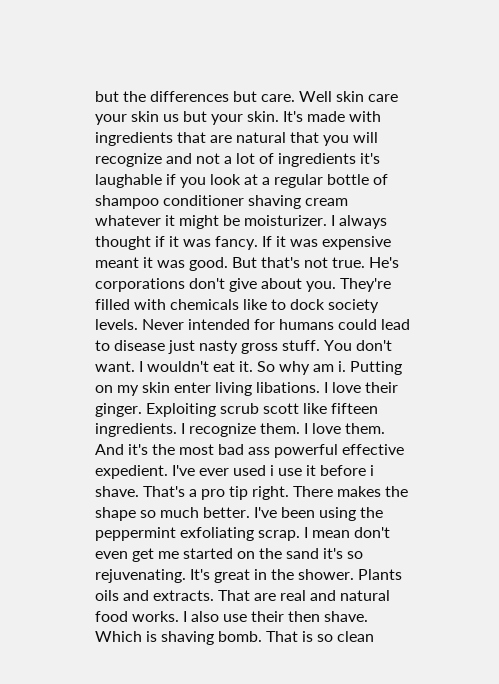but the differences but care. Well skin care your skin us but your skin. It's made with ingredients that are natural that you will recognize and not a lot of ingredients it's laughable if you look at a regular bottle of shampoo conditioner shaving cream whatever it might be moisturizer. I always thought if it was fancy. If it was expensive meant it was good. But that's not true. He's corporations don't give about you. They're filled with chemicals like to dock society levels. Never intended for humans could lead to disease just nasty gross stuff. You don't want. I wouldn't eat it. So why am i. Putting on my skin enter living libations. I love their ginger. Exploiting scrub scott like fifteen ingredients. I recognize them. I love them. And it's the most bad ass powerful effective expedient. I've ever used i use it before i shave. That's a pro tip right. There makes the shape so much better. I've been using the peppermint exfoliating scrap. I mean don't even get me started on the sand it's so rejuvenating. It's great in the shower. Plants oils and extracts. That are real and natural food works. I also use their then shave. Which is shaving bomb. That is so clean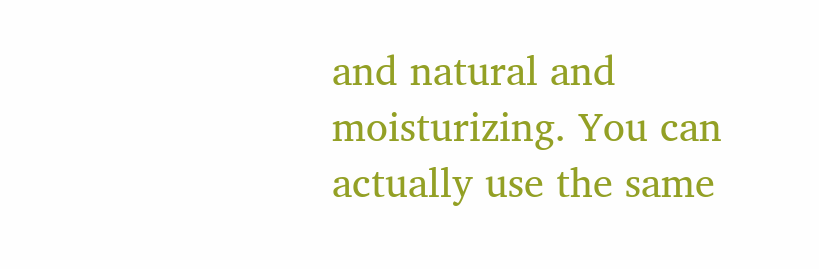and natural and moisturizing. You can actually use the same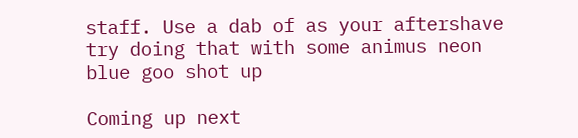staff. Use a dab of as your aftershave try doing that with some animus neon blue goo shot up

Coming up next